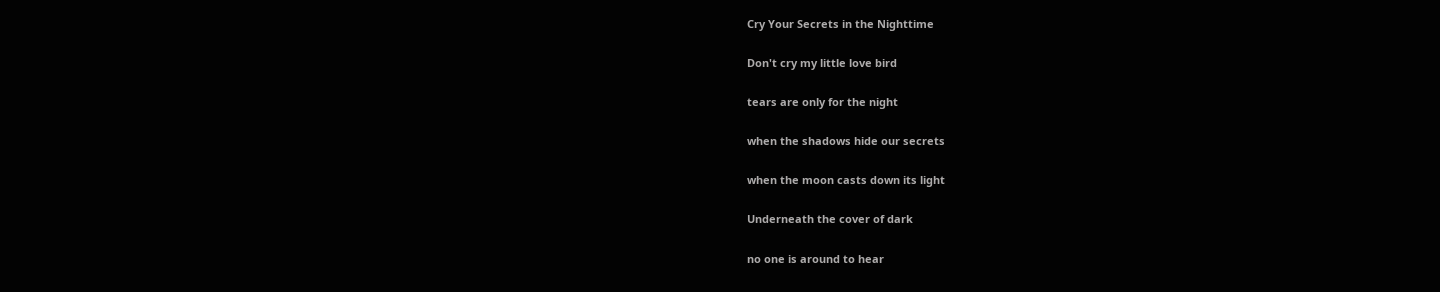Cry Your Secrets in the Nighttime

Don't cry my little love bird

tears are only for the night

when the shadows hide our secrets

when the moon casts down its light

Underneath the cover of dark

no one is around to hear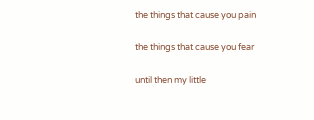the things that cause you pain

the things that cause you fear

until then my little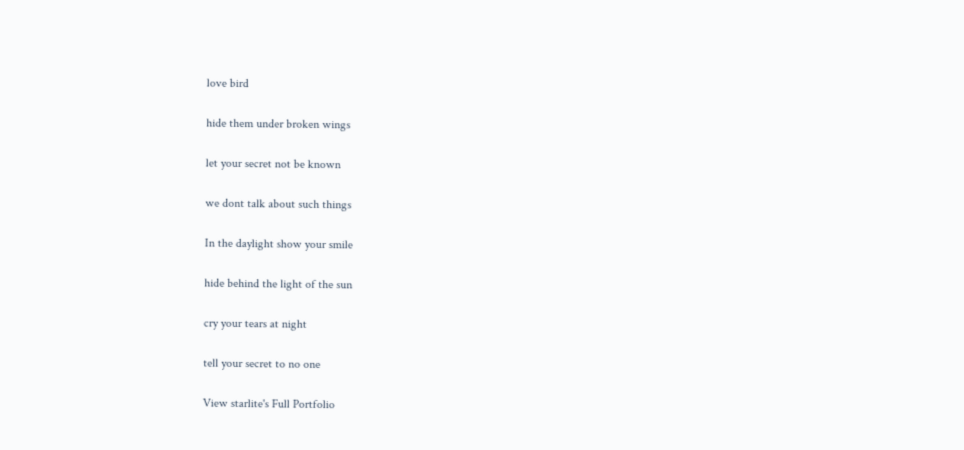love bird

hide them under broken wings

let your secret not be known

we dont talk about such things

In the daylight show your smile

hide behind the light of the sun

cry your tears at night

tell your secret to no one

View starlite's Full Portfolio